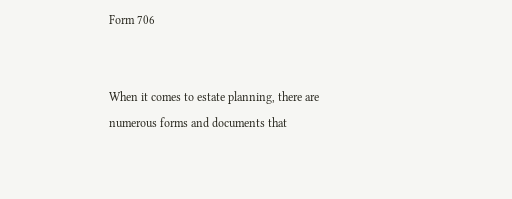Form 706


When it comes to estate planning, there are numerous forms and documents that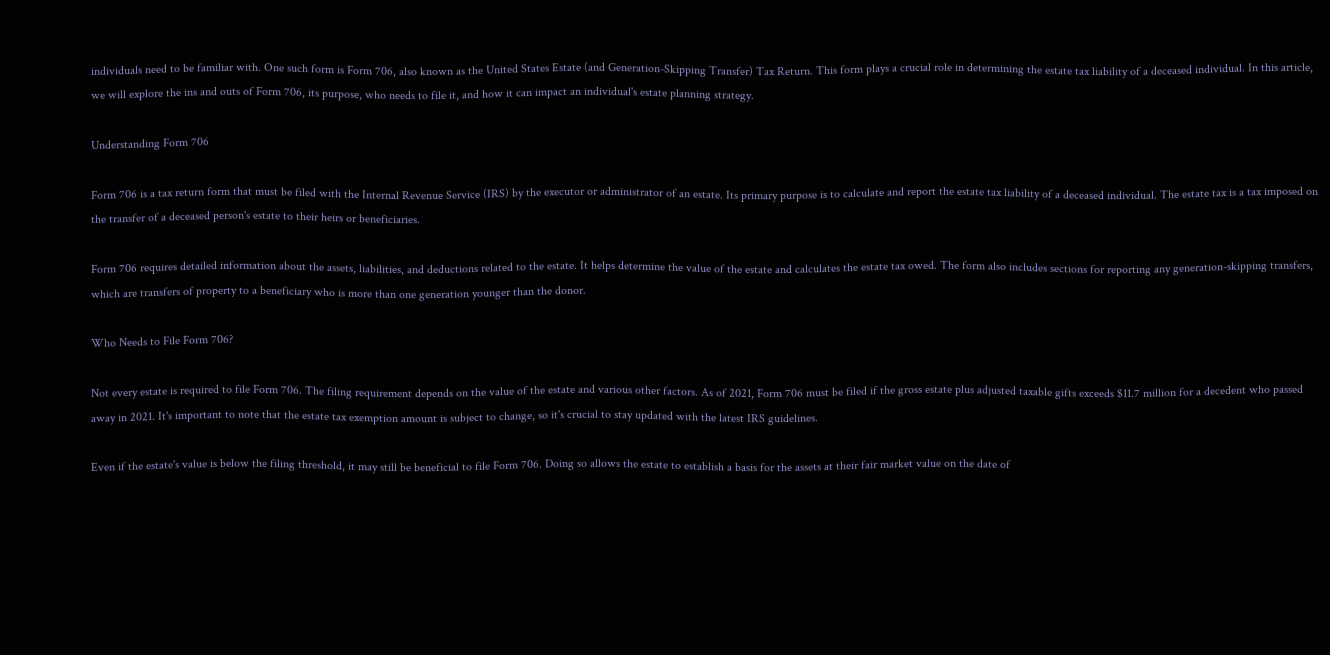individuals need to be familiar with. One such form is Form 706, also known as the United States Estate (and Generation-Skipping Transfer) Tax Return. This form plays a crucial role in determining the estate tax liability of a deceased individual. In this article, we will explore the ins and outs of Form 706, its purpose, who needs to file it, and how it can impact an individual's estate planning strategy.

Understanding Form 706

Form 706 is a tax return form that must be filed with the Internal Revenue Service (IRS) by the executor or administrator of an estate. Its primary purpose is to calculate and report the estate tax liability of a deceased individual. The estate tax is a tax imposed on the transfer of a deceased person's estate to their heirs or beneficiaries.

Form 706 requires detailed information about the assets, liabilities, and deductions related to the estate. It helps determine the value of the estate and calculates the estate tax owed. The form also includes sections for reporting any generation-skipping transfers, which are transfers of property to a beneficiary who is more than one generation younger than the donor.

Who Needs to File Form 706?

Not every estate is required to file Form 706. The filing requirement depends on the value of the estate and various other factors. As of 2021, Form 706 must be filed if the gross estate plus adjusted taxable gifts exceeds $11.7 million for a decedent who passed away in 2021. It's important to note that the estate tax exemption amount is subject to change, so it's crucial to stay updated with the latest IRS guidelines.

Even if the estate's value is below the filing threshold, it may still be beneficial to file Form 706. Doing so allows the estate to establish a basis for the assets at their fair market value on the date of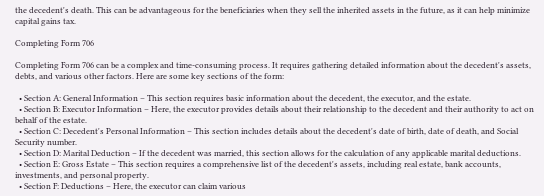the decedent's death. This can be advantageous for the beneficiaries when they sell the inherited assets in the future, as it can help minimize capital gains tax.

Completing Form 706

Completing Form 706 can be a complex and time-consuming process. It requires gathering detailed information about the decedent's assets, debts, and various other factors. Here are some key sections of the form:

  • Section A: General Information – This section requires basic information about the decedent, the executor, and the estate.
  • Section B: Executor Information – Here, the executor provides details about their relationship to the decedent and their authority to act on behalf of the estate.
  • Section C: Decedent's Personal Information – This section includes details about the decedent's date of birth, date of death, and Social Security number.
  • Section D: Marital Deduction – If the decedent was married, this section allows for the calculation of any applicable marital deductions.
  • Section E: Gross Estate – This section requires a comprehensive list of the decedent's assets, including real estate, bank accounts, investments, and personal property.
  • Section F: Deductions – Here, the executor can claim various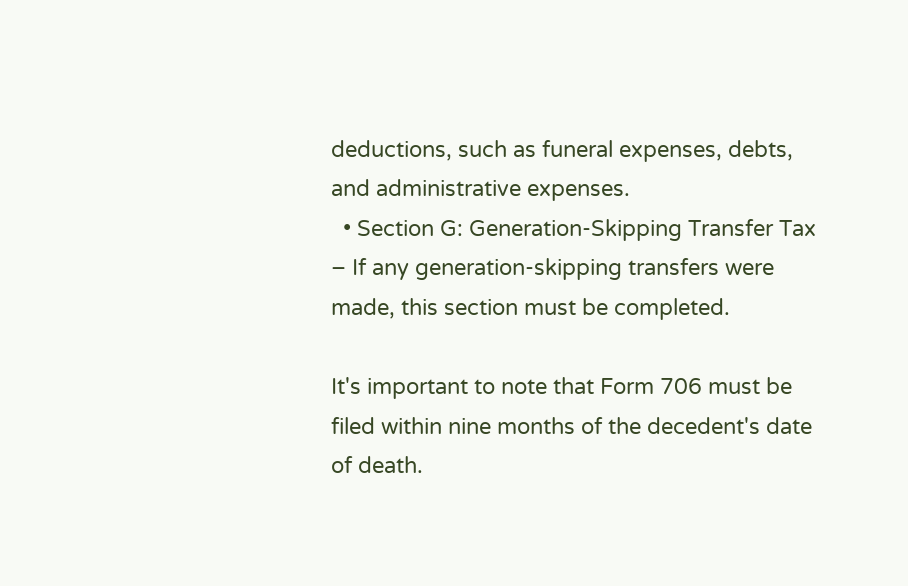deductions, such as funeral expenses, debts, and administrative expenses.
  • Section G: Generation-Skipping Transfer Tax – If any generation-skipping transfers were made, this section must be completed.

It's important to note that Form 706 must be filed within nine months of the decedent's date of death.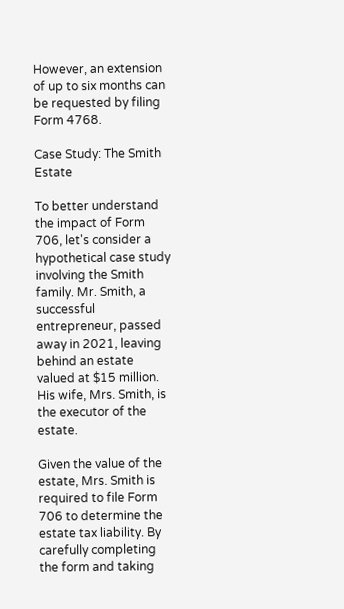However, an extension of up to six months can be requested by filing Form 4768.

Case Study: The Smith Estate

To better understand the impact of Form 706, let's consider a hypothetical case study involving the Smith family. Mr. Smith, a successful entrepreneur, passed away in 2021, leaving behind an estate valued at $15 million. His wife, Mrs. Smith, is the executor of the estate.

Given the value of the estate, Mrs. Smith is required to file Form 706 to determine the estate tax liability. By carefully completing the form and taking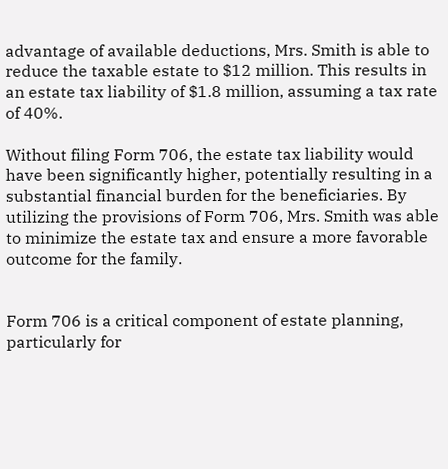advantage of available deductions, Mrs. Smith is able to reduce the taxable estate to $12 million. This results in an estate tax liability of $1.8 million, assuming a tax rate of 40%.

Without filing Form 706, the estate tax liability would have been significantly higher, potentially resulting in a substantial financial burden for the beneficiaries. By utilizing the provisions of Form 706, Mrs. Smith was able to minimize the estate tax and ensure a more favorable outcome for the family.


Form 706 is a critical component of estate planning, particularly for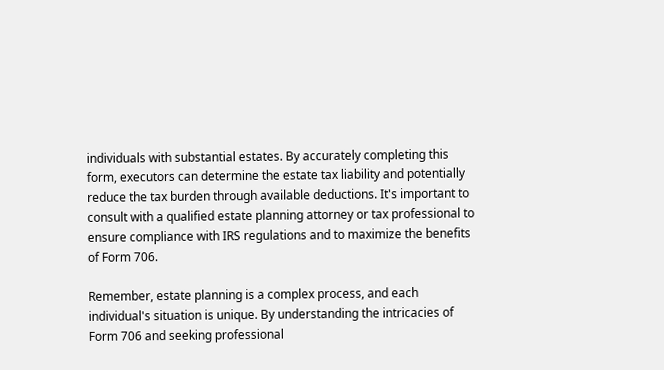individuals with substantial estates. By accurately completing this form, executors can determine the estate tax liability and potentially reduce the tax burden through available deductions. It's important to consult with a qualified estate planning attorney or tax professional to ensure compliance with IRS regulations and to maximize the benefits of Form 706.

Remember, estate planning is a complex process, and each individual's situation is unique. By understanding the intricacies of Form 706 and seeking professional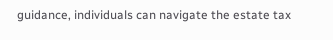guidance, individuals can navigate the estate tax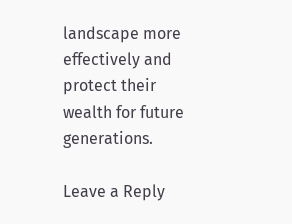landscape more effectively and protect their wealth for future generations.

Leave a Reply